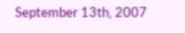September 13th, 2007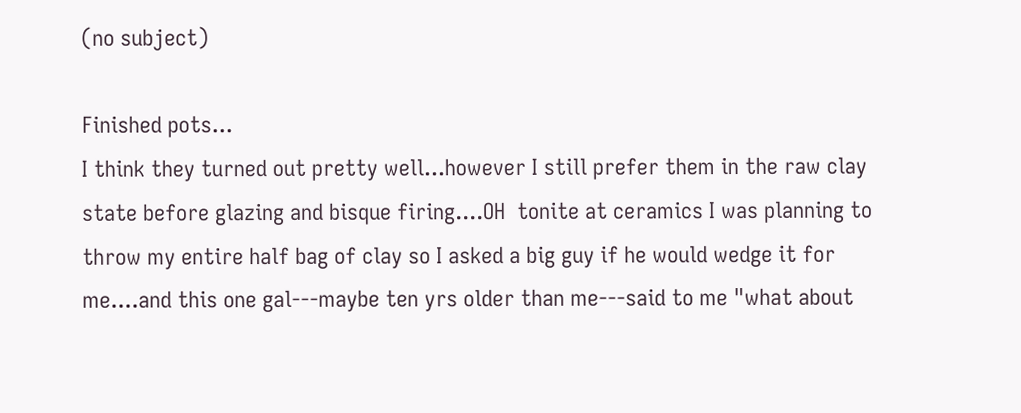(no subject)

Finished pots...
I think they turned out pretty well...however I still prefer them in the raw clay state before glazing and bisque firing....OH  tonite at ceramics I was planning to throw my entire half bag of clay so I asked a big guy if he would wedge it for me....and this one gal---maybe ten yrs older than me---said to me "what about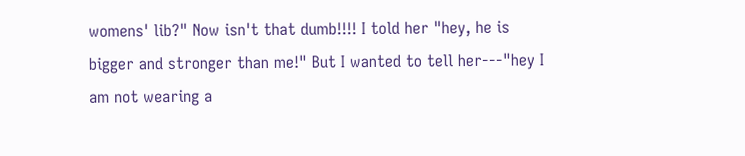womens' lib?" Now isn't that dumb!!!! I told her "hey, he is bigger and stronger than me!" But I wanted to tell her---"hey I am not wearing a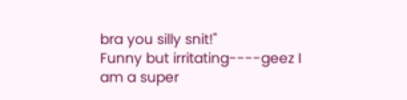bra you silly snit!"
Funny but irritating----geez I am a super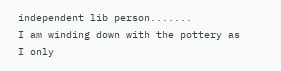independent lib person.......
I am winding down with the pottery as I only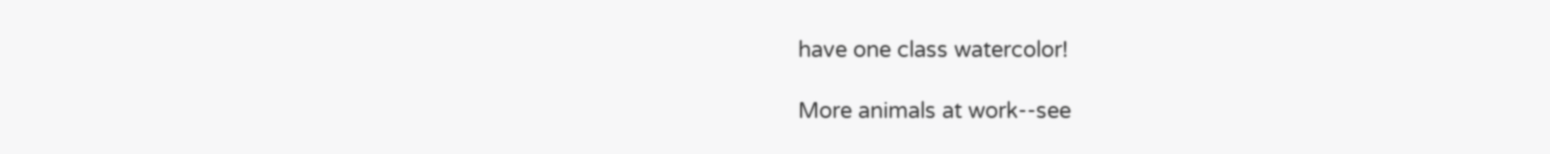have one class watercolor!

More animals at work--see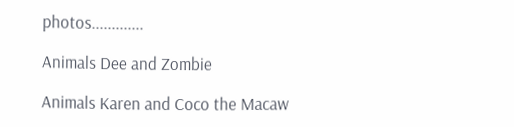photos.............

Animals Dee and Zombie

Animals Karen and Coco the Macaw